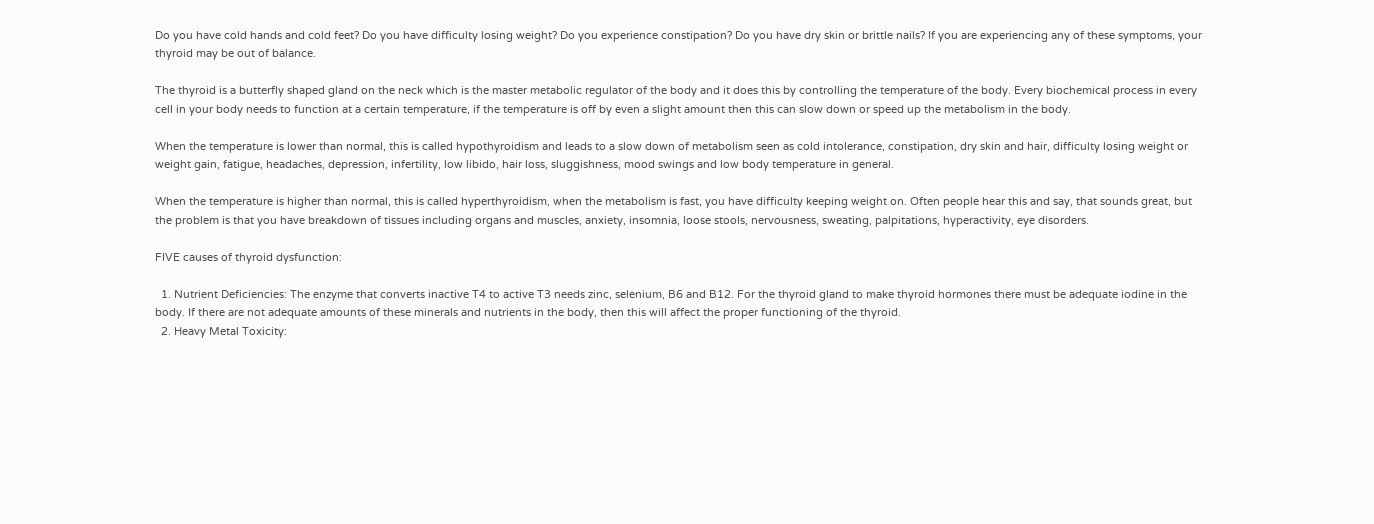Do you have cold hands and cold feet? Do you have difficulty losing weight? Do you experience constipation? Do you have dry skin or brittle nails? If you are experiencing any of these symptoms, your thyroid may be out of balance.

The thyroid is a butterfly shaped gland on the neck which is the master metabolic regulator of the body and it does this by controlling the temperature of the body. Every biochemical process in every cell in your body needs to function at a certain temperature, if the temperature is off by even a slight amount then this can slow down or speed up the metabolism in the body.

When the temperature is lower than normal, this is called hypothyroidism and leads to a slow down of metabolism seen as cold intolerance, constipation, dry skin and hair, difficulty losing weight or weight gain, fatigue, headaches, depression, infertility, low libido, hair loss, sluggishness, mood swings and low body temperature in general.

When the temperature is higher than normal, this is called hyperthyroidism, when the metabolism is fast, you have difficulty keeping weight on. Often people hear this and say, that sounds great, but the problem is that you have breakdown of tissues including organs and muscles, anxiety, insomnia, loose stools, nervousness, sweating, palpitations, hyperactivity, eye disorders.

FIVE causes of thyroid dysfunction:

  1. Nutrient Deficiencies: The enzyme that converts inactive T4 to active T3 needs zinc, selenium, B6 and B12. For the thyroid gland to make thyroid hormones there must be adequate iodine in the body. If there are not adequate amounts of these minerals and nutrients in the body, then this will affect the proper functioning of the thyroid.
  2. Heavy Metal Toxicity: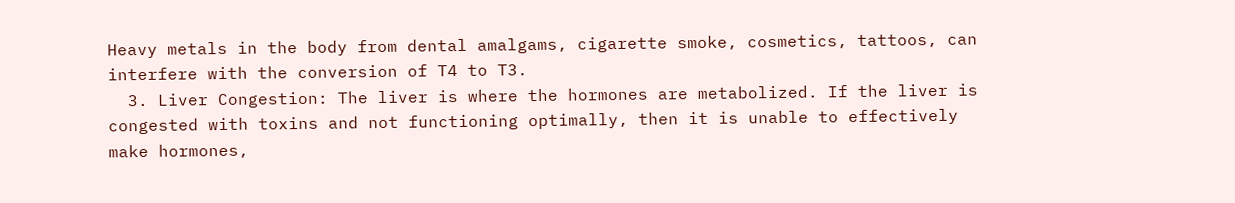Heavy metals in the body from dental amalgams, cigarette smoke, cosmetics, tattoos, can interfere with the conversion of T4 to T3.
  3. Liver Congestion: The liver is where the hormones are metabolized. If the liver is congested with toxins and not functioning optimally, then it is unable to effectively make hormones,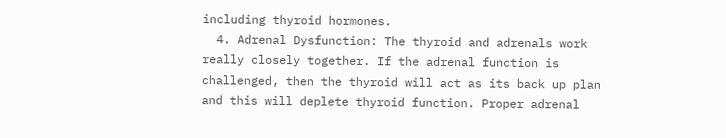including thyroid hormones.
  4. Adrenal Dysfunction: The thyroid and adrenals work really closely together. If the adrenal function is challenged, then the thyroid will act as its back up plan and this will deplete thyroid function. Proper adrenal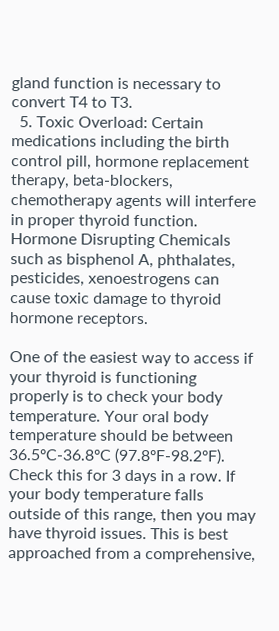gland function is necessary to convert T4 to T3.
  5. Toxic Overload: Certain medications including the birth control pill, hormone replacement therapy, beta-blockers, chemotherapy agents will interfere in proper thyroid function. Hormone Disrupting Chemicals such as bisphenol A, phthalates, pesticides, xenoestrogens can cause toxic damage to thyroid hormone receptors.

One of the easiest way to access if your thyroid is functioning properly is to check your body temperature. Your oral body temperature should be between 36.5ºC-36.8ºC (97.8ºF-98.2ºF). Check this for 3 days in a row. If your body temperature falls outside of this range, then you may have thyroid issues. This is best approached from a comprehensive,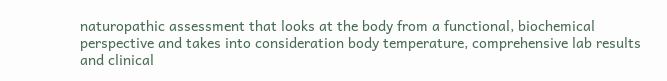naturopathic assessment that looks at the body from a functional, biochemical perspective and takes into consideration body temperature, comprehensive lab results and clinical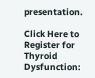presentation.

Click Here to Register for Thyroid Dysfunction: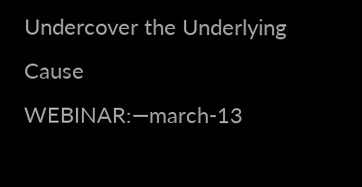Undercover the Underlying Cause WEBINAR:—march-13